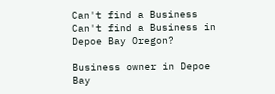Can't find a Business Can't find a Business in Depoe Bay Oregon?

Business owner in Depoe Bay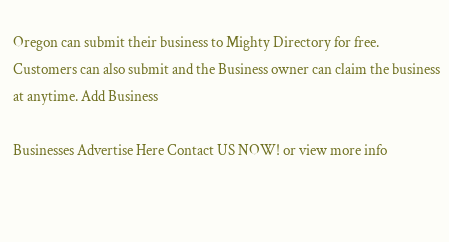Oregon can submit their business to Mighty Directory for free. Customers can also submit and the Business owner can claim the business at anytime. Add Business

Businesses Advertise Here Contact US NOW! or view more info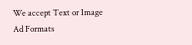We accept Text or Image Ad Formats